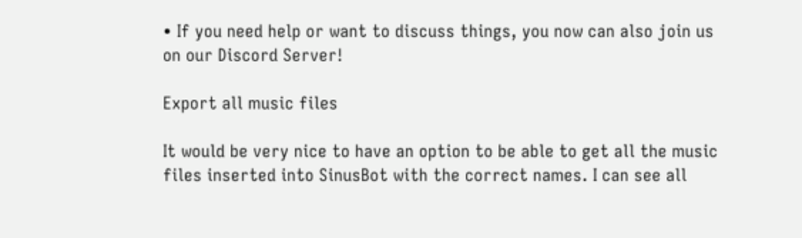• If you need help or want to discuss things, you now can also join us on our Discord Server!

Export all music files

It would be very nice to have an option to be able to get all the music files inserted into SinusBot with the correct names. I can see all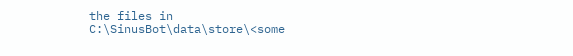the files in C:\SinusBot\data\store\<some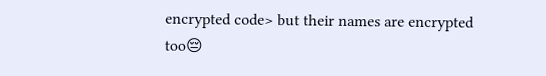encrypted code> but their names are encrypted too😔